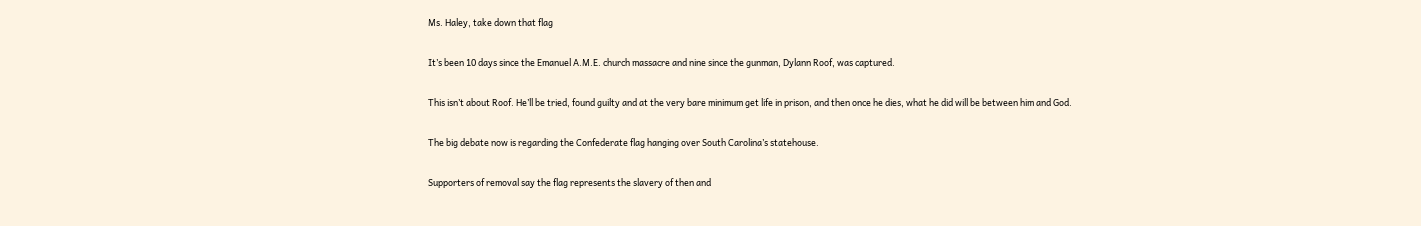Ms. Haley, take down that flag

It’s been 10 days since the Emanuel A.M.E. church massacre and nine since the gunman, Dylann Roof, was captured.

This isn’t about Roof. He’ll be tried, found guilty and at the very bare minimum get life in prison, and then once he dies, what he did will be between him and God.

The big debate now is regarding the Confederate flag hanging over South Carolina’s statehouse.

Supporters of removal say the flag represents the slavery of then and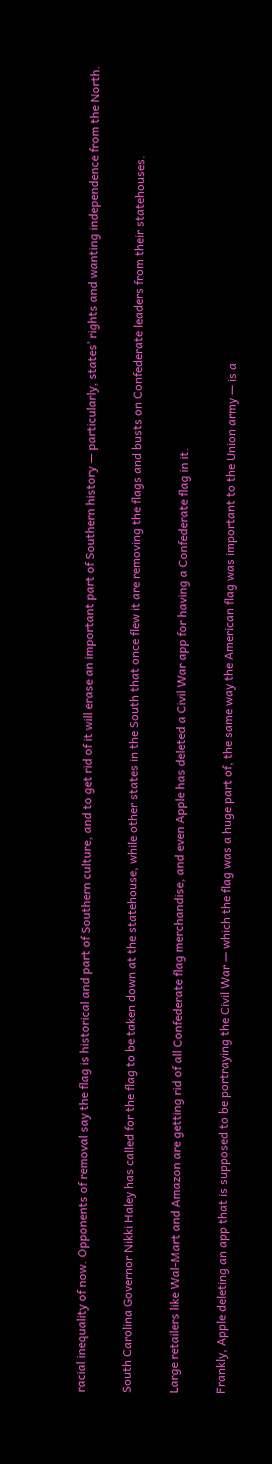racial inequality of now. Opponents of removal say the flag is historical and part of Southern culture, and to get rid of it will erase an important part of Southern history — particularly, states’ rights and wanting independence from the North.

South Carolina Governor Nikki Haley has called for the flag to be taken down at the statehouse, while other states in the South that once flew it are removing the flags and busts on Confederate leaders from their statehouses.

Large retailers like Wal-Mart and Amazon are getting rid of all Confederate flag merchandise, and even Apple has deleted a Civil War app for having a Confederate flag in it.

Frankly, Apple deleting an app that is supposed to be portraying the Civil War — which the flag was a huge part of, the same way the American flag was important to the Union army — is a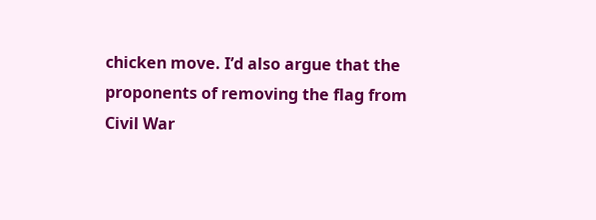chicken move. I’d also argue that the proponents of removing the flag from Civil War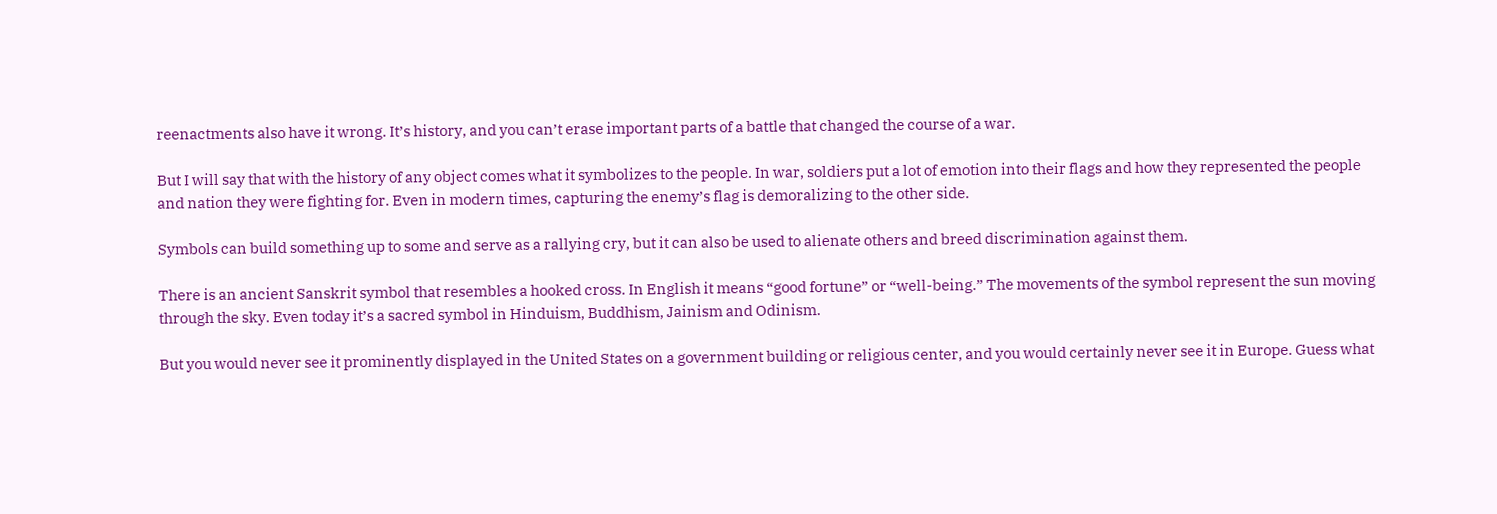reenactments also have it wrong. It’s history, and you can’t erase important parts of a battle that changed the course of a war.

But I will say that with the history of any object comes what it symbolizes to the people. In war, soldiers put a lot of emotion into their flags and how they represented the people and nation they were fighting for. Even in modern times, capturing the enemy’s flag is demoralizing to the other side.

Symbols can build something up to some and serve as a rallying cry, but it can also be used to alienate others and breed discrimination against them.

There is an ancient Sanskrit symbol that resembles a hooked cross. In English it means “good fortune” or “well-being.” The movements of the symbol represent the sun moving through the sky. Even today it’s a sacred symbol in Hinduism, Buddhism, Jainism and Odinism.

But you would never see it prominently displayed in the United States on a government building or religious center, and you would certainly never see it in Europe. Guess what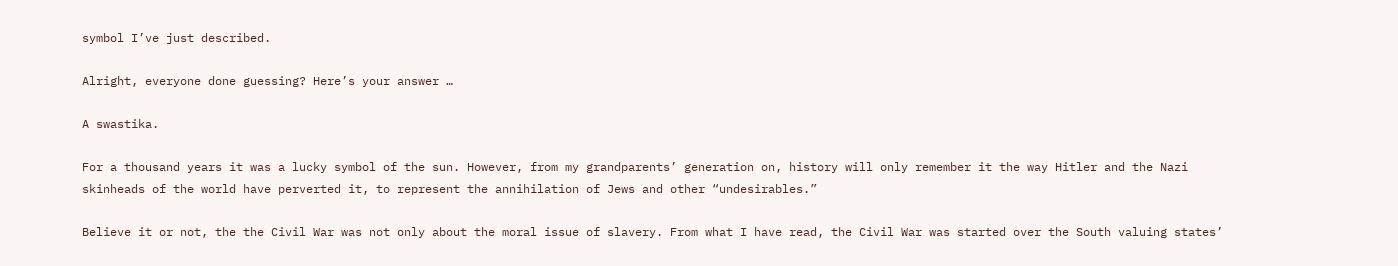symbol I’ve just described.

Alright, everyone done guessing? Here’s your answer …

A swastika.

For a thousand years it was a lucky symbol of the sun. However, from my grandparents’ generation on, history will only remember it the way Hitler and the Nazi skinheads of the world have perverted it, to represent the annihilation of Jews and other “undesirables.”

Believe it or not, the the Civil War was not only about the moral issue of slavery. From what I have read, the Civil War was started over the South valuing states’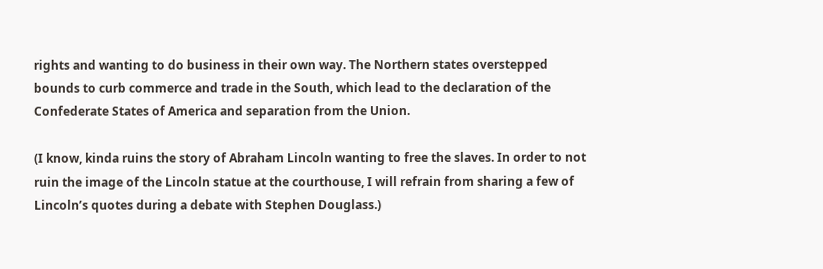rights and wanting to do business in their own way. The Northern states overstepped bounds to curb commerce and trade in the South, which lead to the declaration of the Confederate States of America and separation from the Union.

(I know, kinda ruins the story of Abraham Lincoln wanting to free the slaves. In order to not ruin the image of the Lincoln statue at the courthouse, I will refrain from sharing a few of Lincoln’s quotes during a debate with Stephen Douglass.)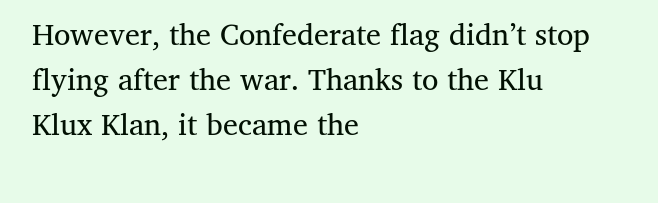However, the Confederate flag didn’t stop flying after the war. Thanks to the Klu Klux Klan, it became the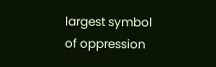largest symbol of oppression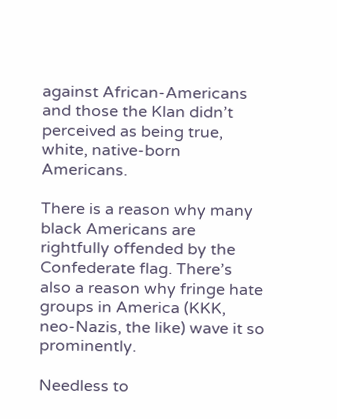against African-Americans and those the Klan didn’t perceived as being true, white, native-born Americans.

There is a reason why many black Americans are rightfully offended by the Confederate flag. There’s also a reason why fringe hate groups in America (KKK, neo-Nazis, the like) wave it so prominently.

Needless to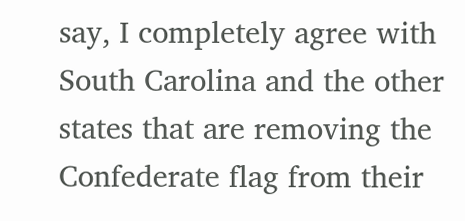say, I completely agree with South Carolina and the other states that are removing the Confederate flag from their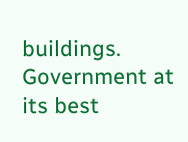buildings. Government at its best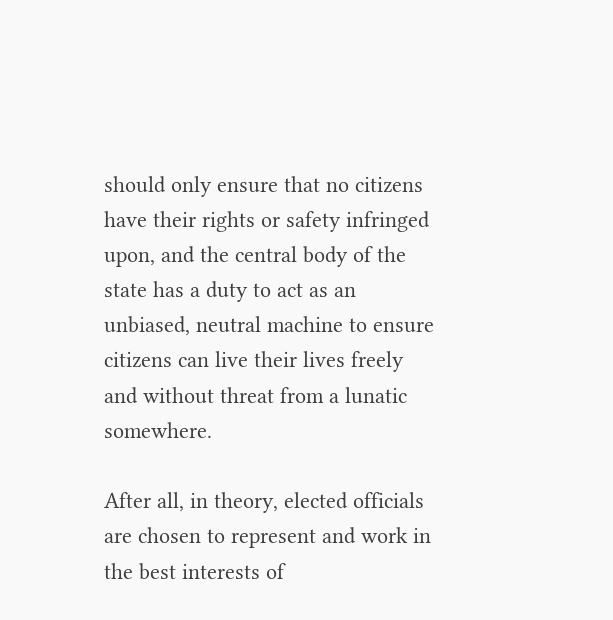should only ensure that no citizens have their rights or safety infringed upon, and the central body of the state has a duty to act as an unbiased, neutral machine to ensure citizens can live their lives freely and without threat from a lunatic somewhere.

After all, in theory, elected officials are chosen to represent and work in the best interests of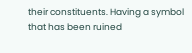their constituents. Having a symbol that has been ruined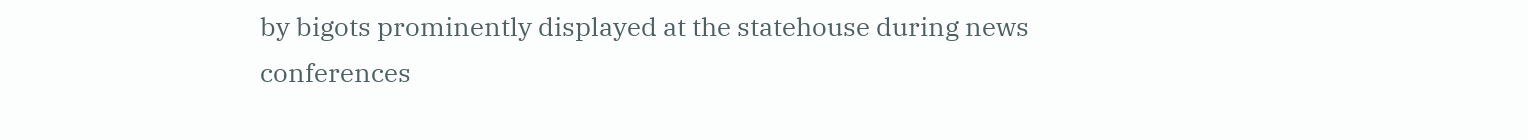by bigots prominently displayed at the statehouse during news conferences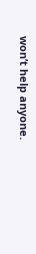won’t help anyone.